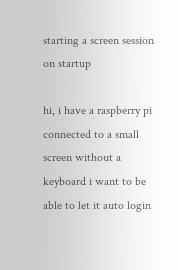starting a screen session on startup

hi, i have a raspberry pi connected to a small screen without a keyboard i want to be able to let it auto login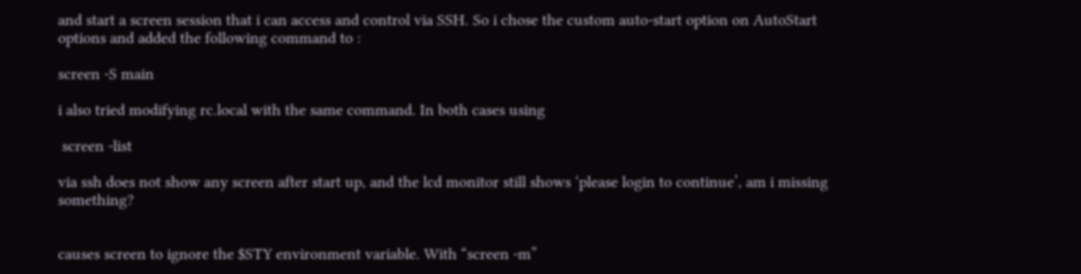and start a screen session that i can access and control via SSH. So i chose the custom auto-start option on AutoStart options and added the following command to :

screen -S main

i also tried modifying rc.local with the same command. In both cases using

 screen -list

via ssh does not show any screen after start up, and the lcd monitor still shows ‘please login to continue’, am i missing something?


causes screen to ignore the $STY environment variable. With “screen -m”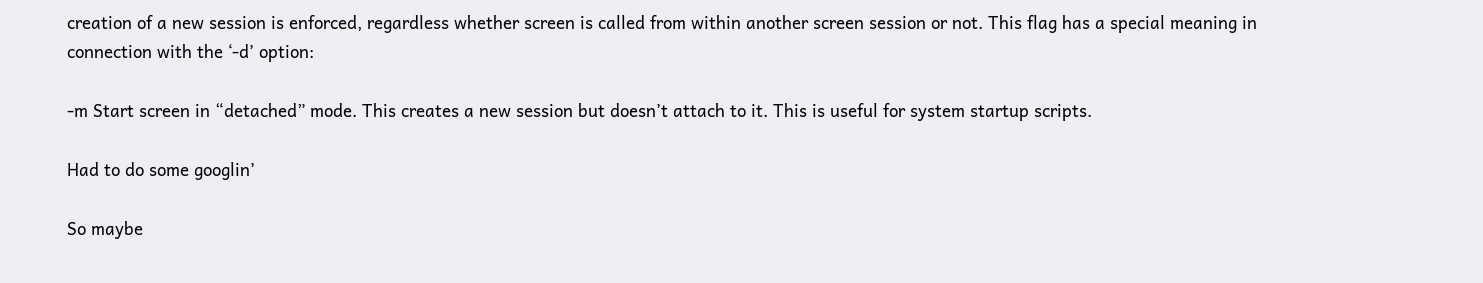creation of a new session is enforced, regardless whether screen is called from within another screen session or not. This flag has a special meaning in connection with the ‘-d’ option:

-m Start screen in “detached” mode. This creates a new session but doesn’t attach to it. This is useful for system startup scripts.

Had to do some googlin’

So maybe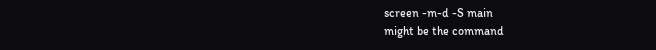screen -m-d -S main
might be the command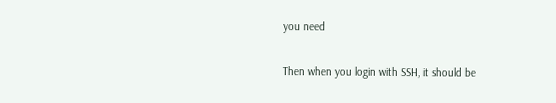you need

Then when you login with SSH, it should be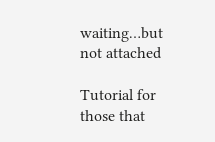waiting…but not attached

Tutorial for those that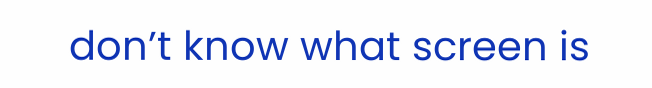don’t know what screen is